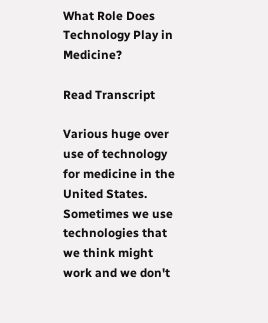What Role Does Technology Play in Medicine?

Read Transcript

Various huge over use of technology for medicine in the United States. Sometimes we use technologies that we think might work and we don't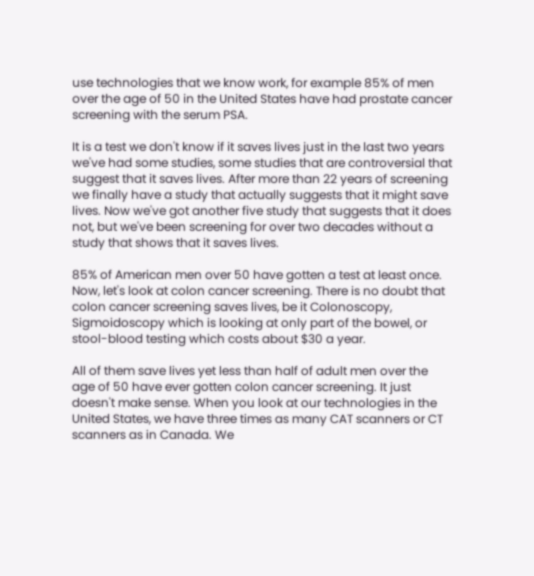use technologies that we know work, for example 85% of men over the age of 50 in the United States have had prostate cancer screening with the serum PSA.

It is a test we don't know if it saves lives just in the last two years we've had some studies, some studies that are controversial that suggest that it saves lives. After more than 22 years of screening we finally have a study that actually suggests that it might save lives. Now we've got another five study that suggests that it does not, but we've been screening for over two decades without a study that shows that it saves lives.

85% of American men over 50 have gotten a test at least once. Now, let's look at colon cancer screening. There is no doubt that colon cancer screening saves lives, be it Colonoscopy, Sigmoidoscopy which is looking at only part of the bowel, or stool-blood testing which costs about $30 a year.

All of them save lives yet less than half of adult men over the age of 50 have ever gotten colon cancer screening. It just doesn't make sense. When you look at our technologies in the United States, we have three times as many CAT scanners or CT scanners as in Canada. We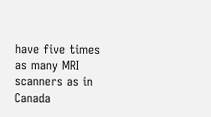have five times as many MRI scanners as in Canada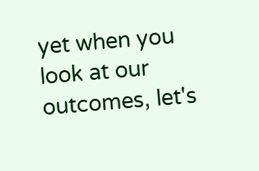yet when you look at our outcomes, let's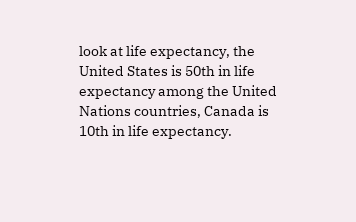look at life expectancy, the United States is 50th in life expectancy among the United Nations countries, Canada is 10th in life expectancy.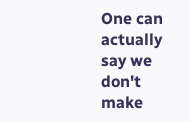One can actually say we don't make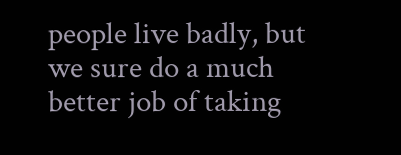people live badly, but we sure do a much better job of taking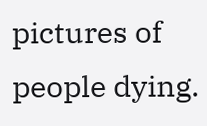pictures of people dying.